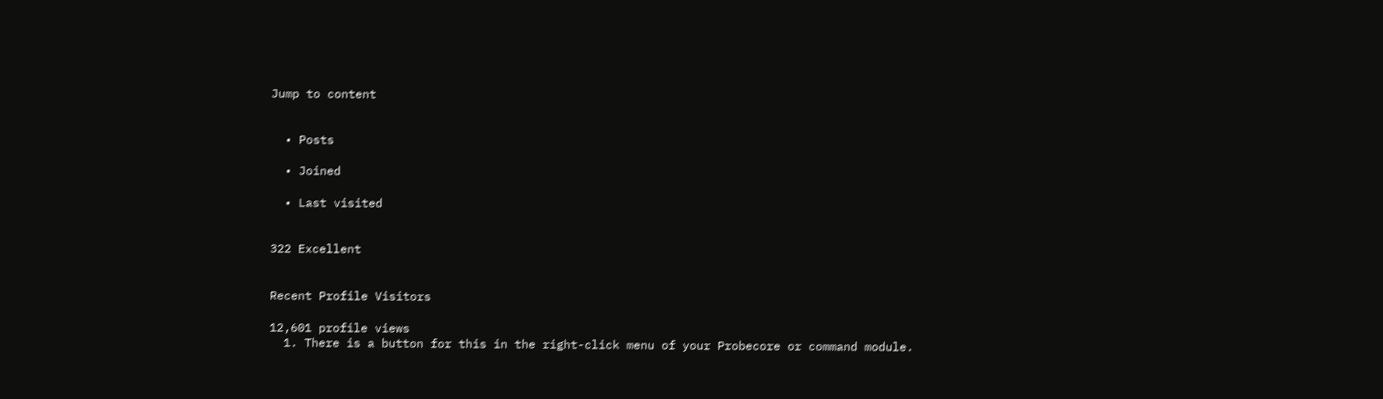Jump to content


  • Posts

  • Joined

  • Last visited


322 Excellent


Recent Profile Visitors

12,601 profile views
  1. There is a button for this in the right-click menu of your Probecore or command module.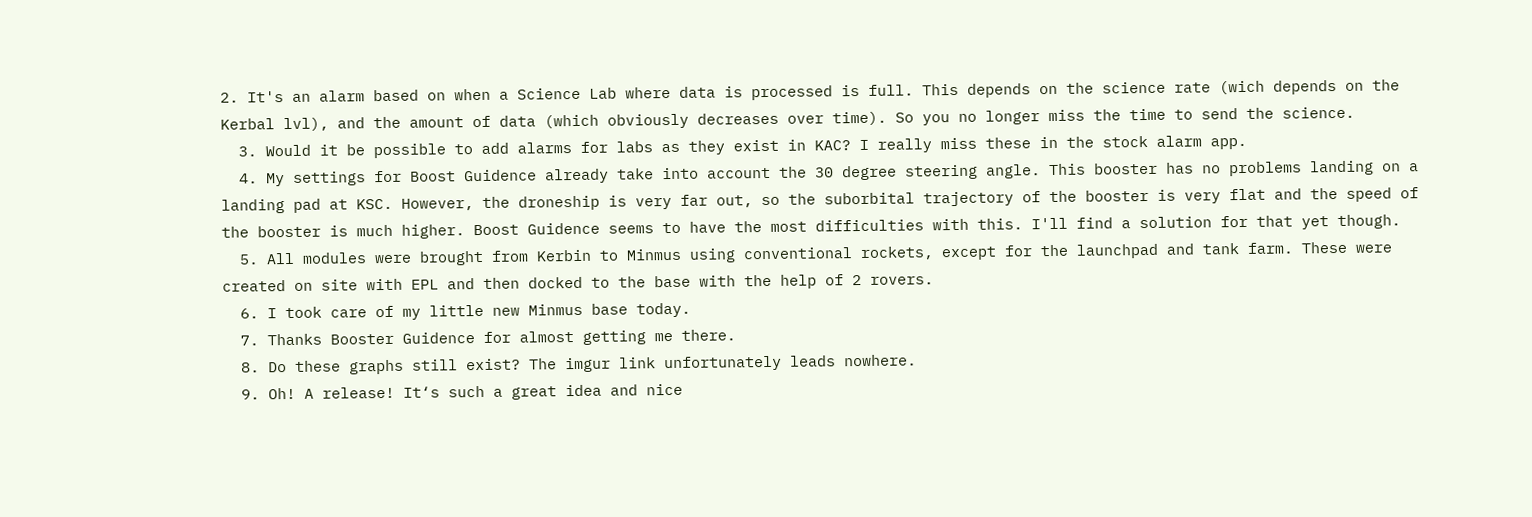2. It's an alarm based on when a Science Lab where data is processed is full. This depends on the science rate (wich depends on the Kerbal lvl), and the amount of data (which obviously decreases over time). So you no longer miss the time to send the science.
  3. Would it be possible to add alarms for labs as they exist in KAC? I really miss these in the stock alarm app.
  4. My settings for Boost Guidence already take into account the 30 degree steering angle. This booster has no problems landing on a landing pad at KSC. However, the droneship is very far out, so the suborbital trajectory of the booster is very flat and the speed of the booster is much higher. Boost Guidence seems to have the most difficulties with this. I'll find a solution for that yet though.
  5. All modules were brought from Kerbin to Minmus using conventional rockets, except for the launchpad and tank farm. These were created on site with EPL and then docked to the base with the help of 2 rovers.
  6. I took care of my little new Minmus base today.
  7. Thanks Booster Guidence for almost getting me there.
  8. Do these graphs still exist? The imgur link unfortunately leads nowhere.
  9. Oh! A release! It‘s such a great idea and nice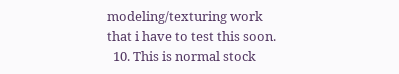modeling/texturing work that i have to test this soon.
  10. This is normal stock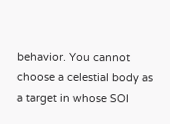behavior. You cannot choose a celestial body as a target in whose SOI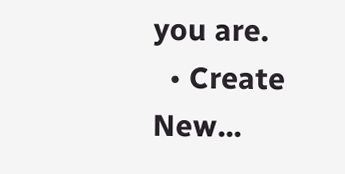you are.
  • Create New...